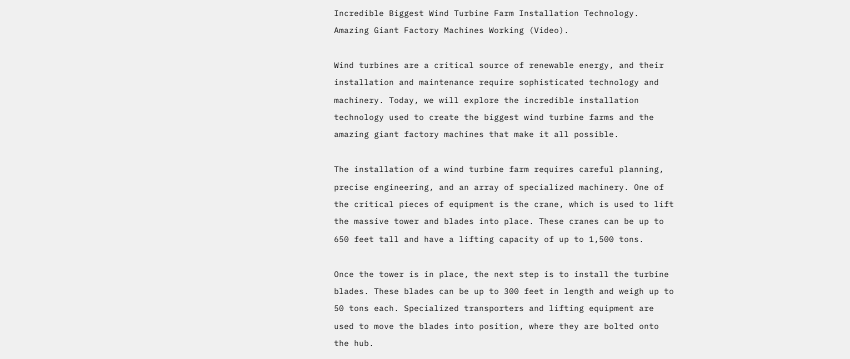Incredible Biggest Wind Turbine Farm Installation Technology. Amazing Giant Factory Machines Working (Video).

Wind turbines are a critical source of renewable energy, and their installation and maintenance require sophisticated technology and machinery. Today, we will explore the incredible installation technology used to create the biggest wind turbine farms and the amazing giant factory machines that make it all possible.

The installation of a wind turbine farm requires careful planning, precise engineering, and an array of specialized machinery. One of the critical pieces of equipment is the crane, which is used to lift the massive tower and blades into place. These cranes can be up to 650 feet tall and have a lifting capacity of up to 1,500 tons.

Once the tower is in place, the next step is to install the turbine blades. These blades can be up to 300 feet in length and weigh up to 50 tons each. Specialized transporters and lifting equipment are used to move the blades into position, where they are bolted onto the hub.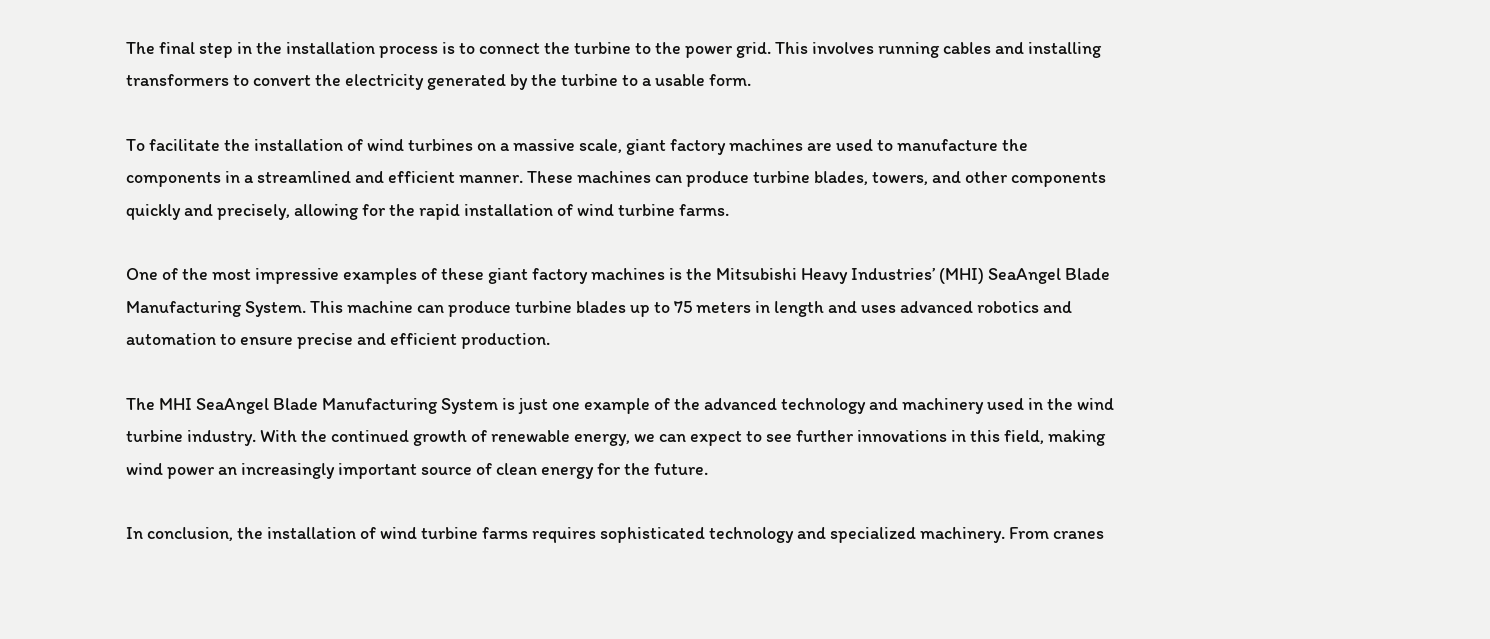The final step in the installation process is to connect the turbine to the power grid. This involves running cables and installing transformers to convert the electricity generated by the turbine to a usable form.

To facilitate the installation of wind turbines on a massive scale, giant factory machines are used to manufacture the components in a streamlined and efficient manner. These machines can produce turbine blades, towers, and other components quickly and precisely, allowing for the rapid installation of wind turbine farms.

One of the most impressive examples of these giant factory machines is the Mitsubishi Heavy Industries’ (MHI) SeaAngel Blade Manufacturing System. This machine can produce turbine blades up to 75 meters in length and uses advanced robotics and automation to ensure precise and efficient production.

The MHI SeaAngel Blade Manufacturing System is just one example of the advanced technology and machinery used in the wind turbine industry. With the continued growth of renewable energy, we can expect to see further innovations in this field, making wind power an increasingly important source of clean energy for the future.

In conclusion, the installation of wind turbine farms requires sophisticated technology and specialized machinery. From cranes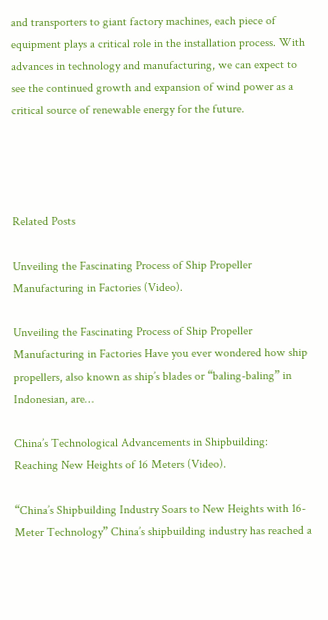and transporters to giant factory machines, each piece of equipment plays a critical role in the installation process. With advances in technology and manufacturing, we can expect to see the continued growth and expansion of wind power as a critical source of renewable energy for the future.




Related Posts

Unveiling the Fascinating Process of Ship Propeller Manufacturing in Factories (Video).

Unveiling the Fascinating Process of Ship Propeller Manufacturing in Factories Have you ever wondered how ship propellers, also known as ship’s blades or “baling-baling” in Indonesian, are…

China’s Technological Advancements in Shipbuilding: Reaching New Heights of 16 Meters (Video).

“China’s Shipbuilding Industry Soars to New Heights with 16-Meter Technology” China’s shipbuilding industry has reached a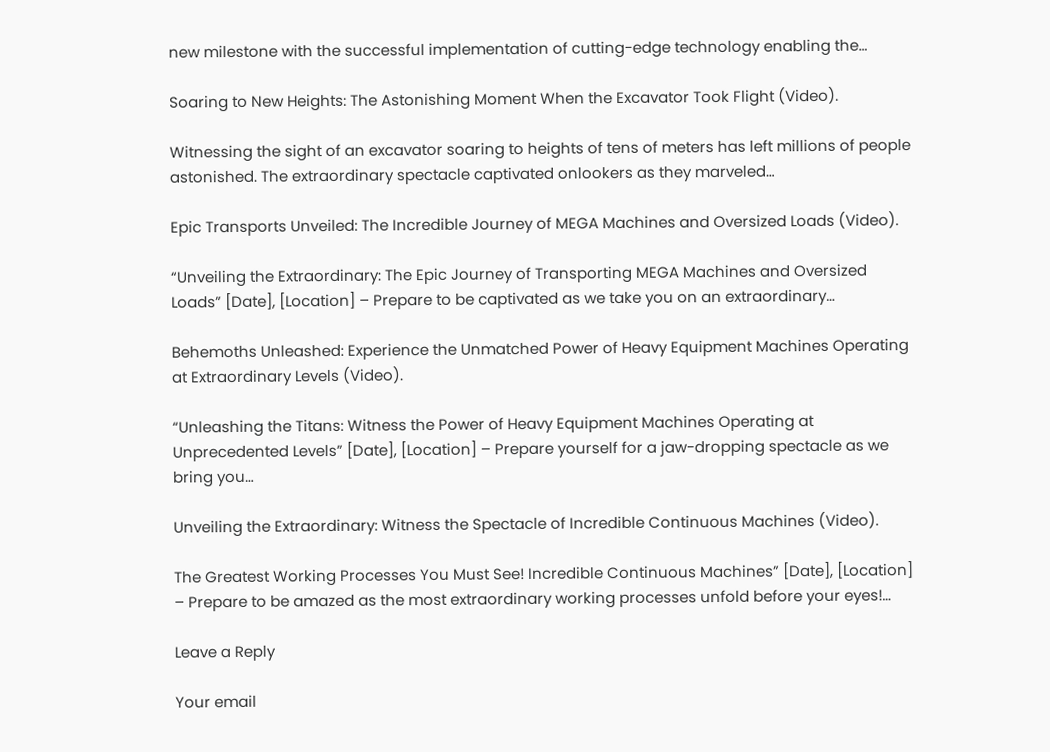new milestone with the successful implementation of cutting-edge technology enabling the…

Soaring to New Heights: The Astonishing Moment When the Excavator Took Flight (Video).

Witnessing the sight of an excavator soaring to heights of tens of meters has left millions of people astonished. The extraordinary spectacle captivated onlookers as they marveled…

Epic Transports Unveiled: The Incredible Journey of MEGA Machines and Oversized Loads (Video).

“Unveiling the Extraordinary: The Epic Journey of Transporting MEGA Machines and Oversized Loads” [Date], [Location] – Prepare to be captivated as we take you on an extraordinary…

Behemoths Unleashed: Experience the Unmatched Power of Heavy Equipment Machines Operating at Extraordinary Levels (Video).

“Unleashing the Titans: Witness the Power of Heavy Equipment Machines Operating at Unprecedented Levels” [Date], [Location] – Prepare yourself for a jaw-dropping spectacle as we bring you…

Unveiling the Extraordinary: Witness the Spectacle of Incredible Continuous Machines (Video).

The Greatest Working Processes You Must See! Incredible Continuous Machines” [Date], [Location] – Prepare to be amazed as the most extraordinary working processes unfold before your eyes!…

Leave a Reply

Your email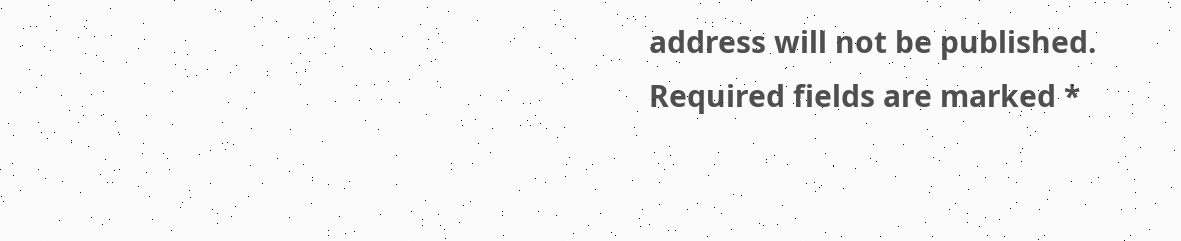address will not be published. Required fields are marked *